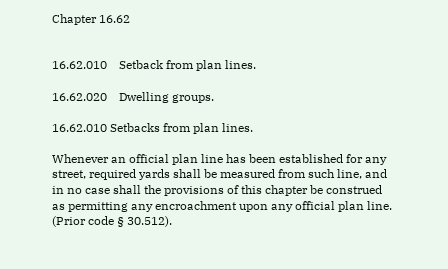Chapter 16.62


16.62.010    Setback from plan lines.

16.62.020    Dwelling groups.

16.62.010 Setbacks from plan lines.

Whenever an official plan line has been established for any street, required yards shall be measured from such line, and in no case shall the provisions of this chapter be construed as permitting any encroachment upon any official plan line. (Prior code § 30.512).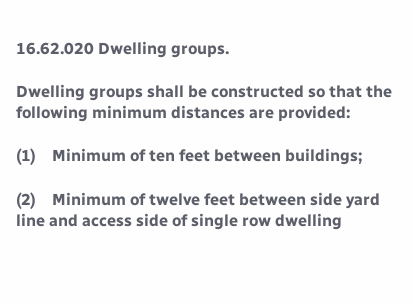16.62.020 Dwelling groups.

Dwelling groups shall be constructed so that the following minimum distances are provided:

(1)    Minimum of ten feet between buildings;

(2)    Minimum of twelve feet between side yard line and access side of single row dwelling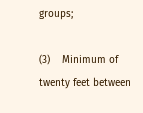groups;

(3)    Minimum of twenty feet between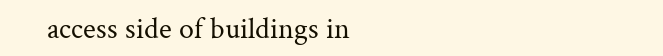access side of buildings in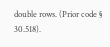double rows. (Prior code § 30.518).